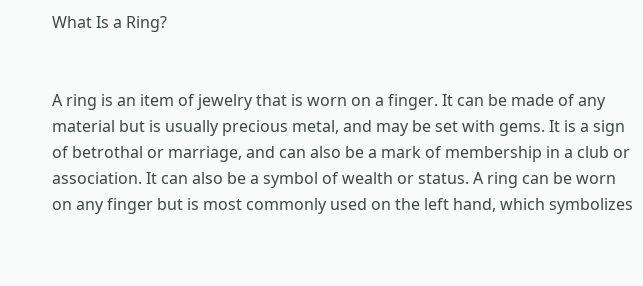What Is a Ring?


A ring is an item of jewelry that is worn on a finger. It can be made of any material but is usually precious metal, and may be set with gems. It is a sign of betrothal or marriage, and can also be a mark of membership in a club or association. It can also be a symbol of wealth or status. A ring can be worn on any finger but is most commonly used on the left hand, which symbolizes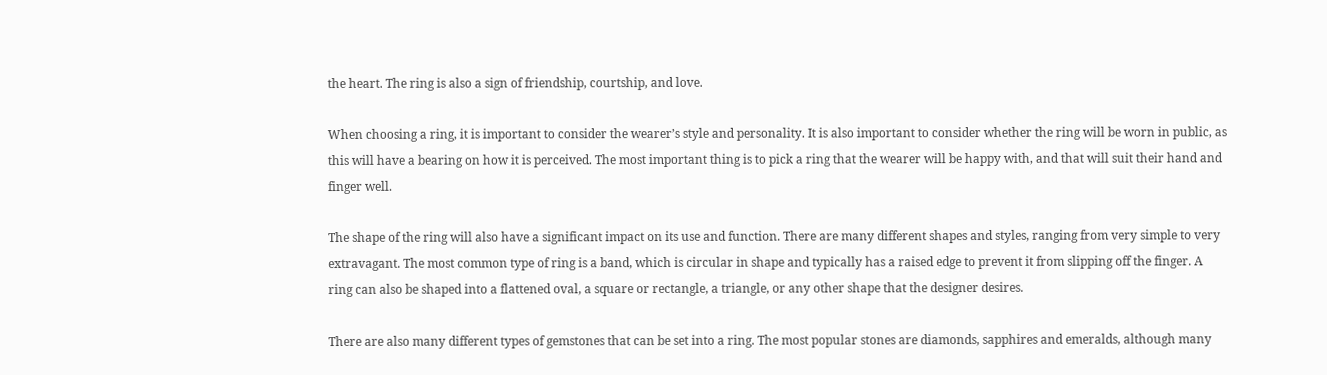the heart. The ring is also a sign of friendship, courtship, and love.

When choosing a ring, it is important to consider the wearer’s style and personality. It is also important to consider whether the ring will be worn in public, as this will have a bearing on how it is perceived. The most important thing is to pick a ring that the wearer will be happy with, and that will suit their hand and finger well.

The shape of the ring will also have a significant impact on its use and function. There are many different shapes and styles, ranging from very simple to very extravagant. The most common type of ring is a band, which is circular in shape and typically has a raised edge to prevent it from slipping off the finger. A ring can also be shaped into a flattened oval, a square or rectangle, a triangle, or any other shape that the designer desires.

There are also many different types of gemstones that can be set into a ring. The most popular stones are diamonds, sapphires and emeralds, although many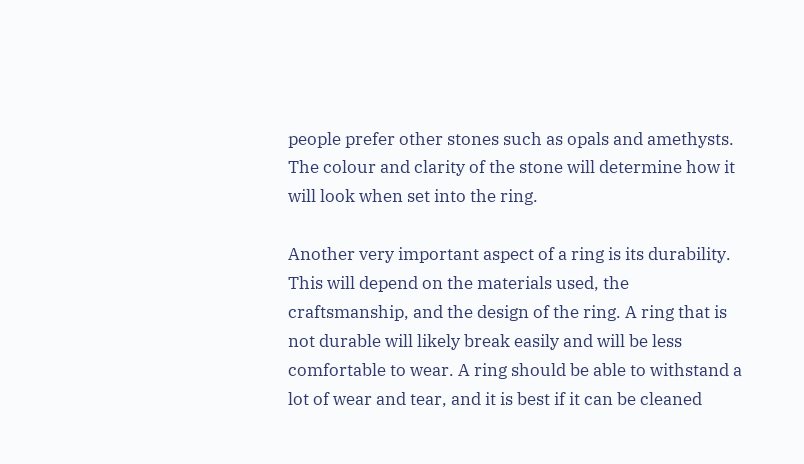people prefer other stones such as opals and amethysts. The colour and clarity of the stone will determine how it will look when set into the ring.

Another very important aspect of a ring is its durability. This will depend on the materials used, the craftsmanship, and the design of the ring. A ring that is not durable will likely break easily and will be less comfortable to wear. A ring should be able to withstand a lot of wear and tear, and it is best if it can be cleaned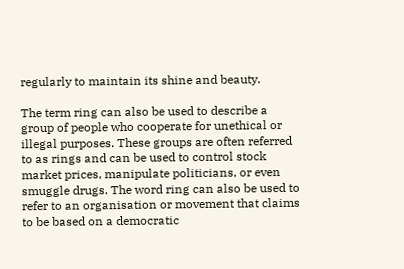regularly to maintain its shine and beauty.

The term ring can also be used to describe a group of people who cooperate for unethical or illegal purposes. These groups are often referred to as rings and can be used to control stock market prices, manipulate politicians, or even smuggle drugs. The word ring can also be used to refer to an organisation or movement that claims to be based on a democratic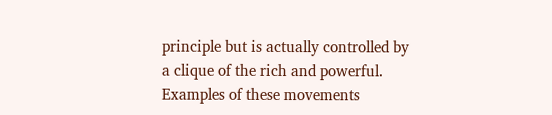principle but is actually controlled by a clique of the rich and powerful. Examples of these movements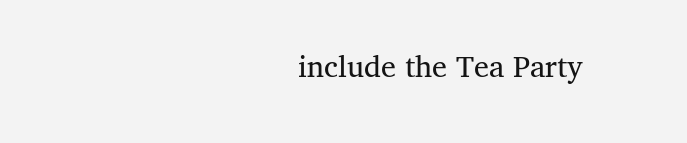include the Tea Party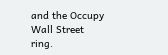and the Occupy Wall Street ring.